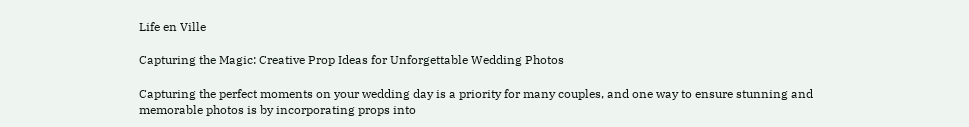Life en Ville

Capturing the Magic: Creative Prop Ideas for Unforgettable Wedding Photos

Capturing the perfect moments on your wedding day is a priority for many couples, and one way to ensure stunning and memorable photos is by incorporating props into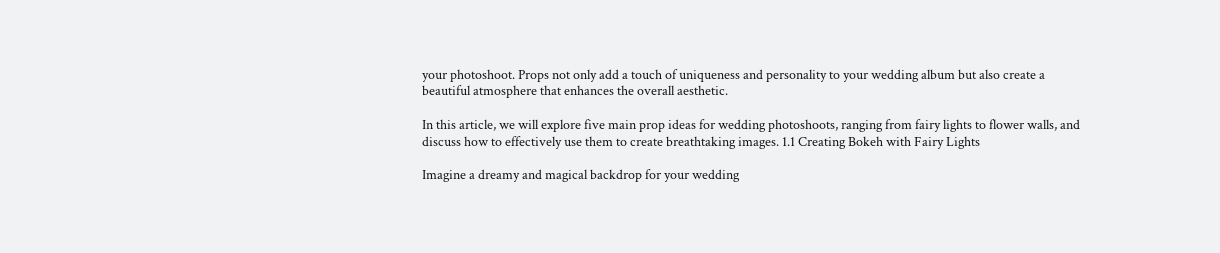your photoshoot. Props not only add a touch of uniqueness and personality to your wedding album but also create a beautiful atmosphere that enhances the overall aesthetic.

In this article, we will explore five main prop ideas for wedding photoshoots, ranging from fairy lights to flower walls, and discuss how to effectively use them to create breathtaking images. 1.1 Creating Bokeh with Fairy Lights

Imagine a dreamy and magical backdrop for your wedding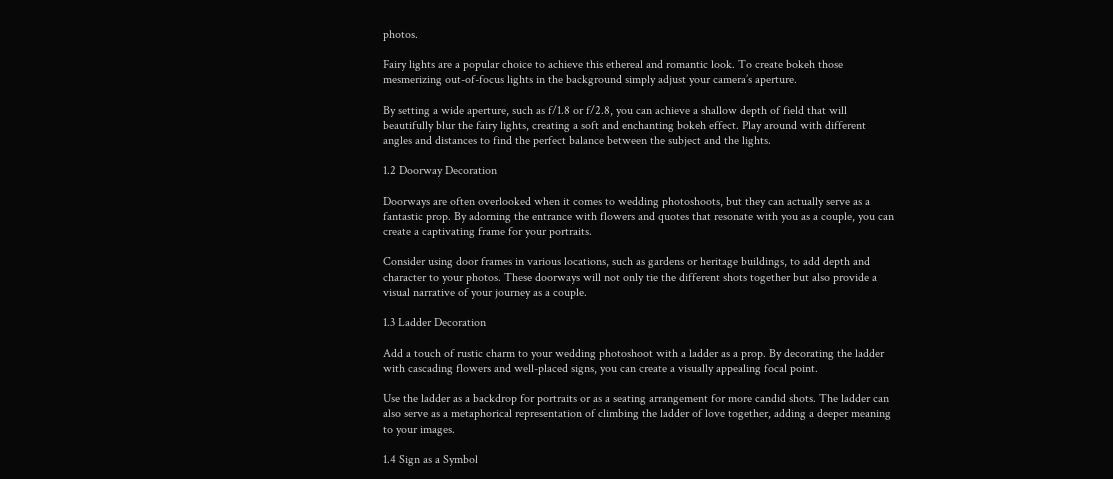photos.

Fairy lights are a popular choice to achieve this ethereal and romantic look. To create bokeh those mesmerizing out-of-focus lights in the background simply adjust your camera’s aperture.

By setting a wide aperture, such as f/1.8 or f/2.8, you can achieve a shallow depth of field that will beautifully blur the fairy lights, creating a soft and enchanting bokeh effect. Play around with different angles and distances to find the perfect balance between the subject and the lights.

1.2 Doorway Decoration

Doorways are often overlooked when it comes to wedding photoshoots, but they can actually serve as a fantastic prop. By adorning the entrance with flowers and quotes that resonate with you as a couple, you can create a captivating frame for your portraits.

Consider using door frames in various locations, such as gardens or heritage buildings, to add depth and character to your photos. These doorways will not only tie the different shots together but also provide a visual narrative of your journey as a couple.

1.3 Ladder Decoration

Add a touch of rustic charm to your wedding photoshoot with a ladder as a prop. By decorating the ladder with cascading flowers and well-placed signs, you can create a visually appealing focal point.

Use the ladder as a backdrop for portraits or as a seating arrangement for more candid shots. The ladder can also serve as a metaphorical representation of climbing the ladder of love together, adding a deeper meaning to your images.

1.4 Sign as a Symbol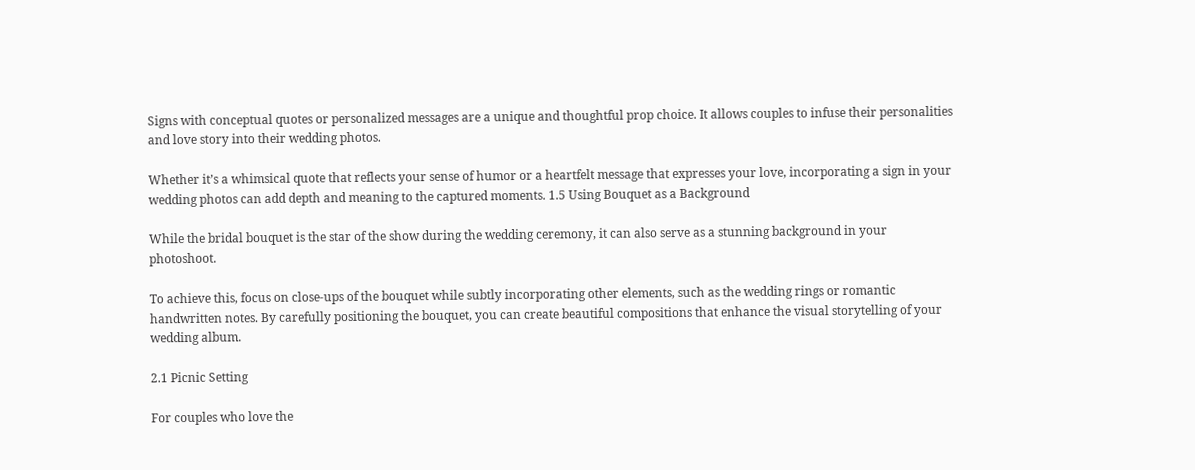Signs with conceptual quotes or personalized messages are a unique and thoughtful prop choice. It allows couples to infuse their personalities and love story into their wedding photos.

Whether it’s a whimsical quote that reflects your sense of humor or a heartfelt message that expresses your love, incorporating a sign in your wedding photos can add depth and meaning to the captured moments. 1.5 Using Bouquet as a Background

While the bridal bouquet is the star of the show during the wedding ceremony, it can also serve as a stunning background in your photoshoot.

To achieve this, focus on close-ups of the bouquet while subtly incorporating other elements, such as the wedding rings or romantic handwritten notes. By carefully positioning the bouquet, you can create beautiful compositions that enhance the visual storytelling of your wedding album.

2.1 Picnic Setting

For couples who love the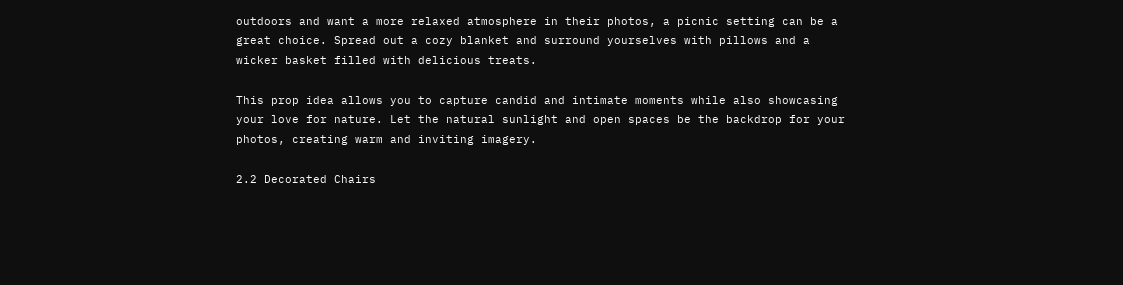outdoors and want a more relaxed atmosphere in their photos, a picnic setting can be a great choice. Spread out a cozy blanket and surround yourselves with pillows and a wicker basket filled with delicious treats.

This prop idea allows you to capture candid and intimate moments while also showcasing your love for nature. Let the natural sunlight and open spaces be the backdrop for your photos, creating warm and inviting imagery.

2.2 Decorated Chairs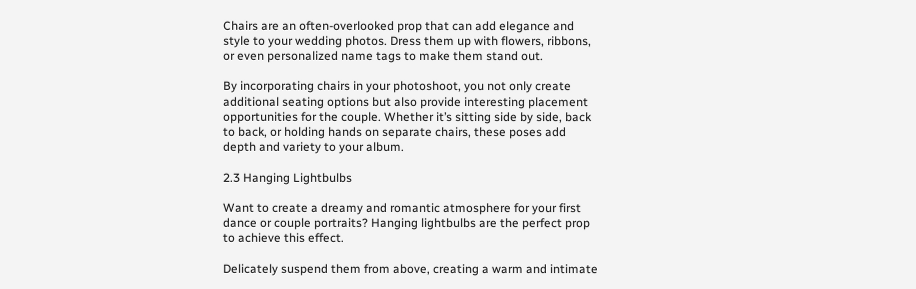Chairs are an often-overlooked prop that can add elegance and style to your wedding photos. Dress them up with flowers, ribbons, or even personalized name tags to make them stand out.

By incorporating chairs in your photoshoot, you not only create additional seating options but also provide interesting placement opportunities for the couple. Whether it’s sitting side by side, back to back, or holding hands on separate chairs, these poses add depth and variety to your album.

2.3 Hanging Lightbulbs

Want to create a dreamy and romantic atmosphere for your first dance or couple portraits? Hanging lightbulbs are the perfect prop to achieve this effect.

Delicately suspend them from above, creating a warm and intimate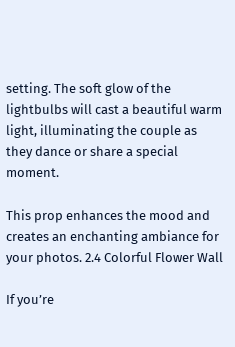setting. The soft glow of the lightbulbs will cast a beautiful warm light, illuminating the couple as they dance or share a special moment.

This prop enhances the mood and creates an enchanting ambiance for your photos. 2.4 Colorful Flower Wall

If you’re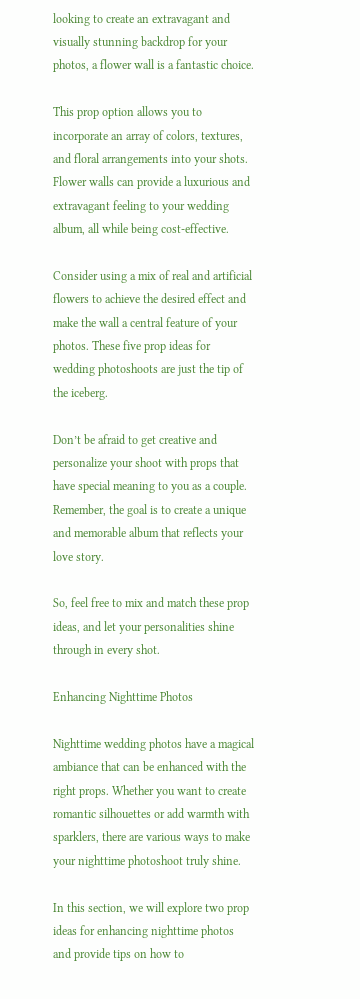looking to create an extravagant and visually stunning backdrop for your photos, a flower wall is a fantastic choice.

This prop option allows you to incorporate an array of colors, textures, and floral arrangements into your shots. Flower walls can provide a luxurious and extravagant feeling to your wedding album, all while being cost-effective.

Consider using a mix of real and artificial flowers to achieve the desired effect and make the wall a central feature of your photos. These five prop ideas for wedding photoshoots are just the tip of the iceberg.

Don’t be afraid to get creative and personalize your shoot with props that have special meaning to you as a couple. Remember, the goal is to create a unique and memorable album that reflects your love story.

So, feel free to mix and match these prop ideas, and let your personalities shine through in every shot.

Enhancing Nighttime Photos

Nighttime wedding photos have a magical ambiance that can be enhanced with the right props. Whether you want to create romantic silhouettes or add warmth with sparklers, there are various ways to make your nighttime photoshoot truly shine.

In this section, we will explore two prop ideas for enhancing nighttime photos and provide tips on how to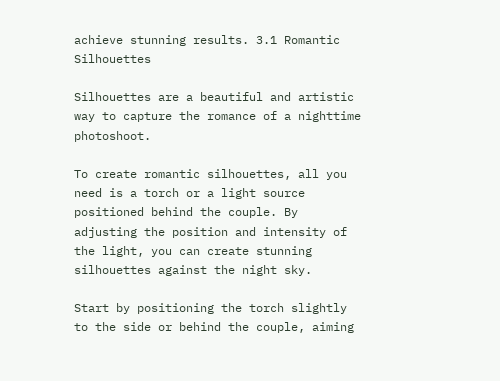achieve stunning results. 3.1 Romantic Silhouettes

Silhouettes are a beautiful and artistic way to capture the romance of a nighttime photoshoot.

To create romantic silhouettes, all you need is a torch or a light source positioned behind the couple. By adjusting the position and intensity of the light, you can create stunning silhouettes against the night sky.

Start by positioning the torch slightly to the side or behind the couple, aiming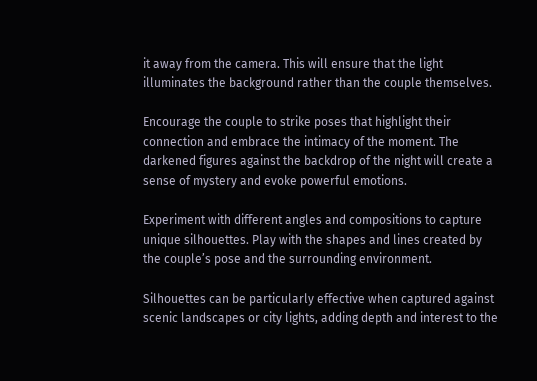it away from the camera. This will ensure that the light illuminates the background rather than the couple themselves.

Encourage the couple to strike poses that highlight their connection and embrace the intimacy of the moment. The darkened figures against the backdrop of the night will create a sense of mystery and evoke powerful emotions.

Experiment with different angles and compositions to capture unique silhouettes. Play with the shapes and lines created by the couple’s pose and the surrounding environment.

Silhouettes can be particularly effective when captured against scenic landscapes or city lights, adding depth and interest to the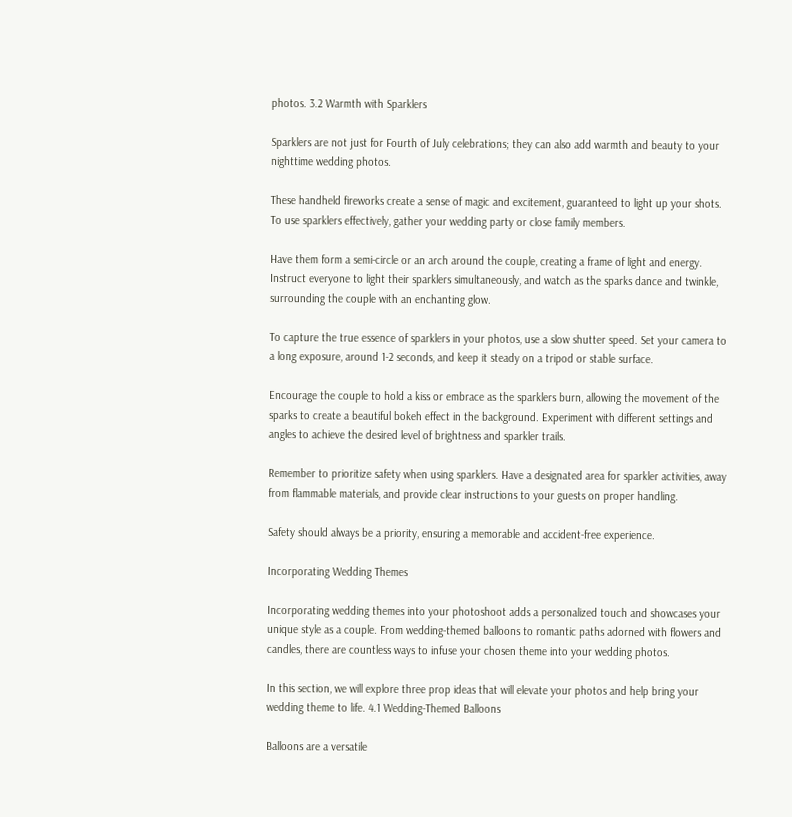photos. 3.2 Warmth with Sparklers

Sparklers are not just for Fourth of July celebrations; they can also add warmth and beauty to your nighttime wedding photos.

These handheld fireworks create a sense of magic and excitement, guaranteed to light up your shots. To use sparklers effectively, gather your wedding party or close family members.

Have them form a semi-circle or an arch around the couple, creating a frame of light and energy. Instruct everyone to light their sparklers simultaneously, and watch as the sparks dance and twinkle, surrounding the couple with an enchanting glow.

To capture the true essence of sparklers in your photos, use a slow shutter speed. Set your camera to a long exposure, around 1-2 seconds, and keep it steady on a tripod or stable surface.

Encourage the couple to hold a kiss or embrace as the sparklers burn, allowing the movement of the sparks to create a beautiful bokeh effect in the background. Experiment with different settings and angles to achieve the desired level of brightness and sparkler trails.

Remember to prioritize safety when using sparklers. Have a designated area for sparkler activities, away from flammable materials, and provide clear instructions to your guests on proper handling.

Safety should always be a priority, ensuring a memorable and accident-free experience.

Incorporating Wedding Themes

Incorporating wedding themes into your photoshoot adds a personalized touch and showcases your unique style as a couple. From wedding-themed balloons to romantic paths adorned with flowers and candles, there are countless ways to infuse your chosen theme into your wedding photos.

In this section, we will explore three prop ideas that will elevate your photos and help bring your wedding theme to life. 4.1 Wedding-Themed Balloons

Balloons are a versatile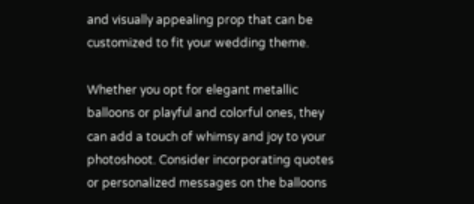and visually appealing prop that can be customized to fit your wedding theme.

Whether you opt for elegant metallic balloons or playful and colorful ones, they can add a touch of whimsy and joy to your photoshoot. Consider incorporating quotes or personalized messages on the balloons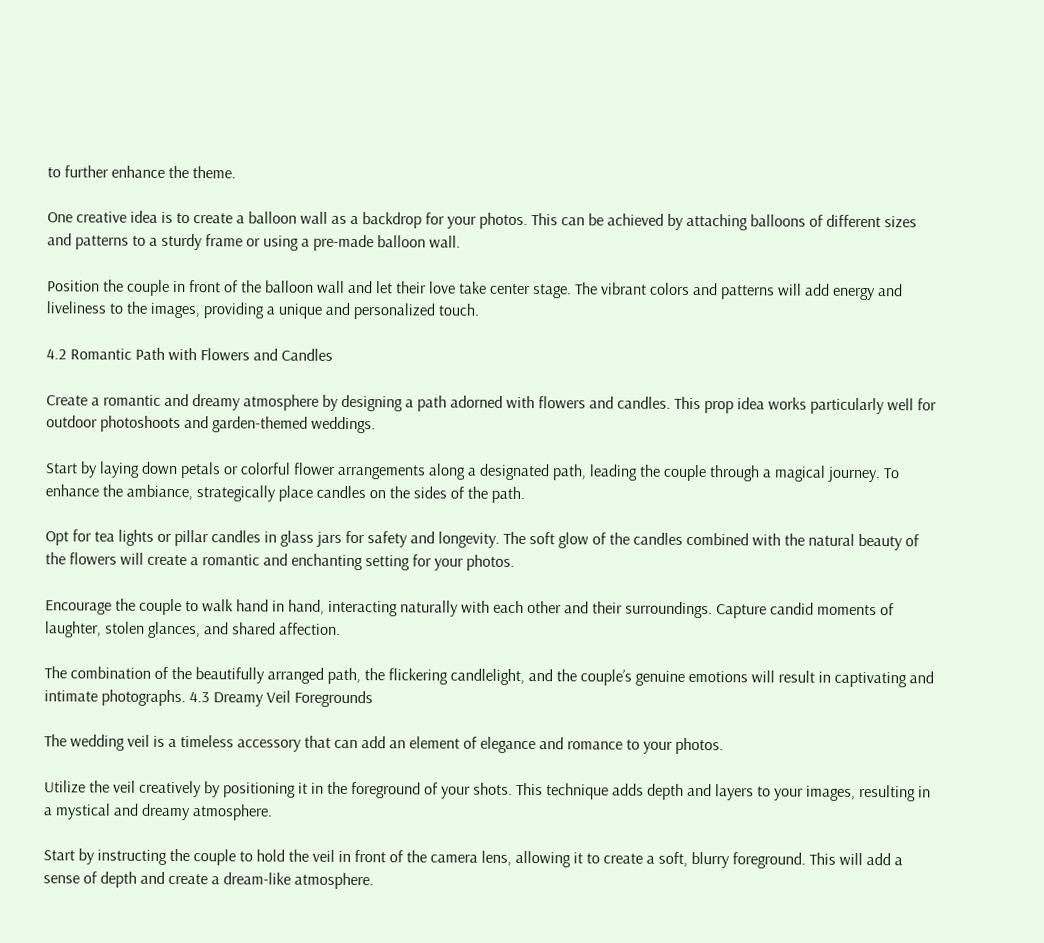to further enhance the theme.

One creative idea is to create a balloon wall as a backdrop for your photos. This can be achieved by attaching balloons of different sizes and patterns to a sturdy frame or using a pre-made balloon wall.

Position the couple in front of the balloon wall and let their love take center stage. The vibrant colors and patterns will add energy and liveliness to the images, providing a unique and personalized touch.

4.2 Romantic Path with Flowers and Candles

Create a romantic and dreamy atmosphere by designing a path adorned with flowers and candles. This prop idea works particularly well for outdoor photoshoots and garden-themed weddings.

Start by laying down petals or colorful flower arrangements along a designated path, leading the couple through a magical journey. To enhance the ambiance, strategically place candles on the sides of the path.

Opt for tea lights or pillar candles in glass jars for safety and longevity. The soft glow of the candles combined with the natural beauty of the flowers will create a romantic and enchanting setting for your photos.

Encourage the couple to walk hand in hand, interacting naturally with each other and their surroundings. Capture candid moments of laughter, stolen glances, and shared affection.

The combination of the beautifully arranged path, the flickering candlelight, and the couple’s genuine emotions will result in captivating and intimate photographs. 4.3 Dreamy Veil Foregrounds

The wedding veil is a timeless accessory that can add an element of elegance and romance to your photos.

Utilize the veil creatively by positioning it in the foreground of your shots. This technique adds depth and layers to your images, resulting in a mystical and dreamy atmosphere.

Start by instructing the couple to hold the veil in front of the camera lens, allowing it to create a soft, blurry foreground. This will add a sense of depth and create a dream-like atmosphere.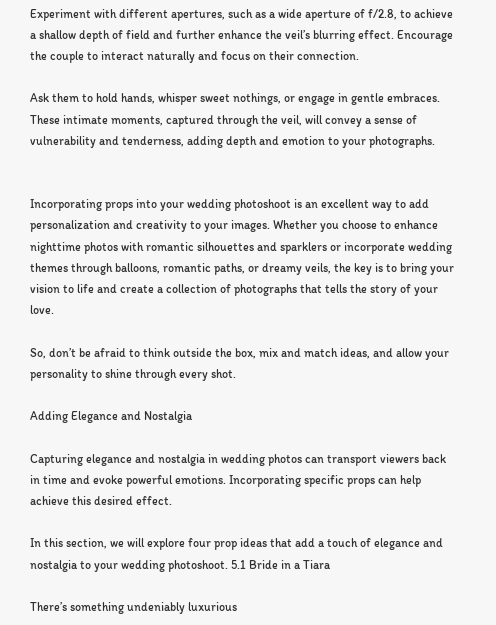Experiment with different apertures, such as a wide aperture of f/2.8, to achieve a shallow depth of field and further enhance the veil’s blurring effect. Encourage the couple to interact naturally and focus on their connection.

Ask them to hold hands, whisper sweet nothings, or engage in gentle embraces. These intimate moments, captured through the veil, will convey a sense of vulnerability and tenderness, adding depth and emotion to your photographs.


Incorporating props into your wedding photoshoot is an excellent way to add personalization and creativity to your images. Whether you choose to enhance nighttime photos with romantic silhouettes and sparklers or incorporate wedding themes through balloons, romantic paths, or dreamy veils, the key is to bring your vision to life and create a collection of photographs that tells the story of your love.

So, don’t be afraid to think outside the box, mix and match ideas, and allow your personality to shine through every shot.

Adding Elegance and Nostalgia

Capturing elegance and nostalgia in wedding photos can transport viewers back in time and evoke powerful emotions. Incorporating specific props can help achieve this desired effect.

In this section, we will explore four prop ideas that add a touch of elegance and nostalgia to your wedding photoshoot. 5.1 Bride in a Tiara

There’s something undeniably luxurious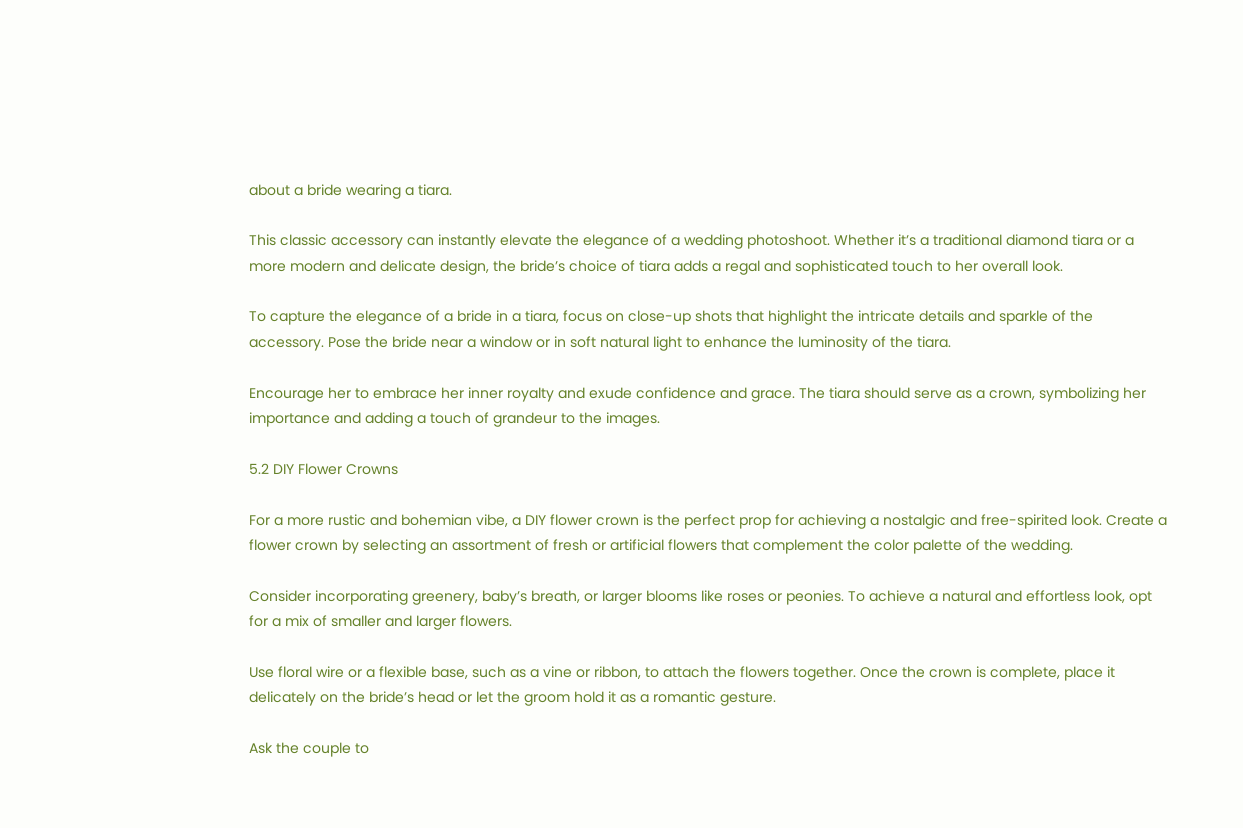about a bride wearing a tiara.

This classic accessory can instantly elevate the elegance of a wedding photoshoot. Whether it’s a traditional diamond tiara or a more modern and delicate design, the bride’s choice of tiara adds a regal and sophisticated touch to her overall look.

To capture the elegance of a bride in a tiara, focus on close-up shots that highlight the intricate details and sparkle of the accessory. Pose the bride near a window or in soft natural light to enhance the luminosity of the tiara.

Encourage her to embrace her inner royalty and exude confidence and grace. The tiara should serve as a crown, symbolizing her importance and adding a touch of grandeur to the images.

5.2 DIY Flower Crowns

For a more rustic and bohemian vibe, a DIY flower crown is the perfect prop for achieving a nostalgic and free-spirited look. Create a flower crown by selecting an assortment of fresh or artificial flowers that complement the color palette of the wedding.

Consider incorporating greenery, baby’s breath, or larger blooms like roses or peonies. To achieve a natural and effortless look, opt for a mix of smaller and larger flowers.

Use floral wire or a flexible base, such as a vine or ribbon, to attach the flowers together. Once the crown is complete, place it delicately on the bride’s head or let the groom hold it as a romantic gesture.

Ask the couple to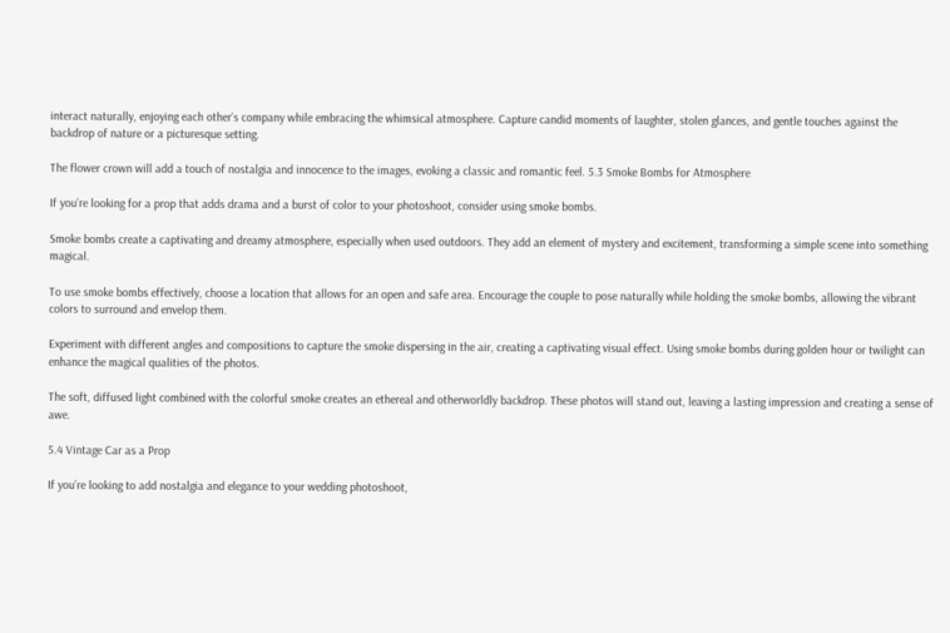interact naturally, enjoying each other’s company while embracing the whimsical atmosphere. Capture candid moments of laughter, stolen glances, and gentle touches against the backdrop of nature or a picturesque setting.

The flower crown will add a touch of nostalgia and innocence to the images, evoking a classic and romantic feel. 5.3 Smoke Bombs for Atmosphere

If you’re looking for a prop that adds drama and a burst of color to your photoshoot, consider using smoke bombs.

Smoke bombs create a captivating and dreamy atmosphere, especially when used outdoors. They add an element of mystery and excitement, transforming a simple scene into something magical.

To use smoke bombs effectively, choose a location that allows for an open and safe area. Encourage the couple to pose naturally while holding the smoke bombs, allowing the vibrant colors to surround and envelop them.

Experiment with different angles and compositions to capture the smoke dispersing in the air, creating a captivating visual effect. Using smoke bombs during golden hour or twilight can enhance the magical qualities of the photos.

The soft, diffused light combined with the colorful smoke creates an ethereal and otherworldly backdrop. These photos will stand out, leaving a lasting impression and creating a sense of awe.

5.4 Vintage Car as a Prop

If you’re looking to add nostalgia and elegance to your wedding photoshoot,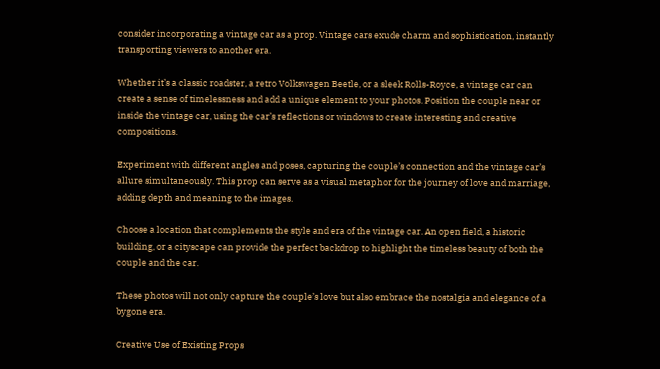consider incorporating a vintage car as a prop. Vintage cars exude charm and sophistication, instantly transporting viewers to another era.

Whether it’s a classic roadster, a retro Volkswagen Beetle, or a sleek Rolls-Royce, a vintage car can create a sense of timelessness and add a unique element to your photos. Position the couple near or inside the vintage car, using the car’s reflections or windows to create interesting and creative compositions.

Experiment with different angles and poses, capturing the couple’s connection and the vintage car’s allure simultaneously. This prop can serve as a visual metaphor for the journey of love and marriage, adding depth and meaning to the images.

Choose a location that complements the style and era of the vintage car. An open field, a historic building, or a cityscape can provide the perfect backdrop to highlight the timeless beauty of both the couple and the car.

These photos will not only capture the couple’s love but also embrace the nostalgia and elegance of a bygone era.

Creative Use of Existing Props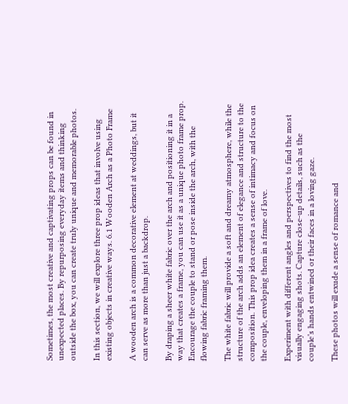Sometimes, the most creative and captivating props can be found in unexpected places. By repurposing everyday items and thinking outside the box, you can create truly unique and memorable photos.

In this section, we will explore three prop ideas that involve using existing objects in creative ways. 6.1 Wooden Arch as a Photo Frame

A wooden arch is a common decorative element at weddings, but it can serve as more than just a backdrop.

By draping a sheer white fabric over the arch and positioning it in a way that creates a frame, you can use it as a unique photo frame prop. Encourage the couple to stand or pose inside the arch, with the flowing fabric framing them.

The white fabric will provide a soft and dreamy atmosphere, while the structure of the arch adds an element of elegance and structure to the composition. This prop idea creates a sense of intimacy and focus on the couple, enveloping them in a frame of love.

Experiment with different angles and perspectives to find the most visually engaging shots. Capture close-up details, such as the couple’s hands entwined or their faces in a loving gaze.

These photos will exude a sense of romance and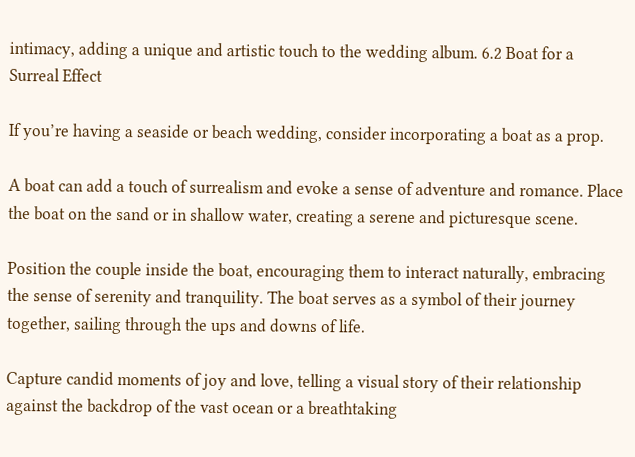intimacy, adding a unique and artistic touch to the wedding album. 6.2 Boat for a Surreal Effect

If you’re having a seaside or beach wedding, consider incorporating a boat as a prop.

A boat can add a touch of surrealism and evoke a sense of adventure and romance. Place the boat on the sand or in shallow water, creating a serene and picturesque scene.

Position the couple inside the boat, encouraging them to interact naturally, embracing the sense of serenity and tranquility. The boat serves as a symbol of their journey together, sailing through the ups and downs of life.

Capture candid moments of joy and love, telling a visual story of their relationship against the backdrop of the vast ocean or a breathtaking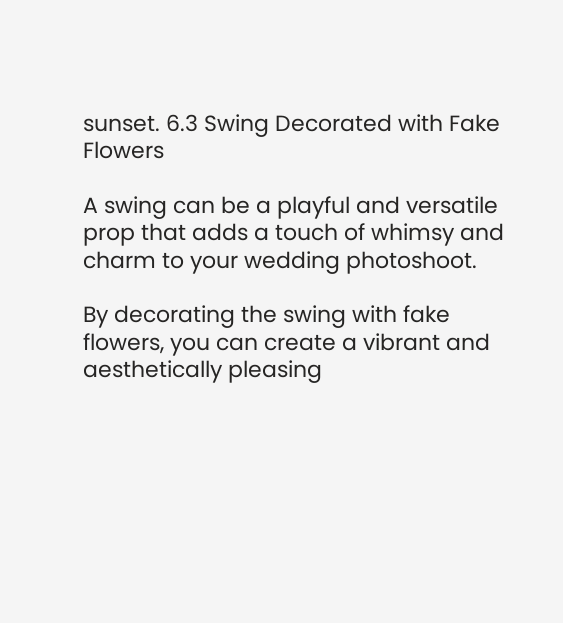sunset. 6.3 Swing Decorated with Fake Flowers

A swing can be a playful and versatile prop that adds a touch of whimsy and charm to your wedding photoshoot.

By decorating the swing with fake flowers, you can create a vibrant and aesthetically pleasing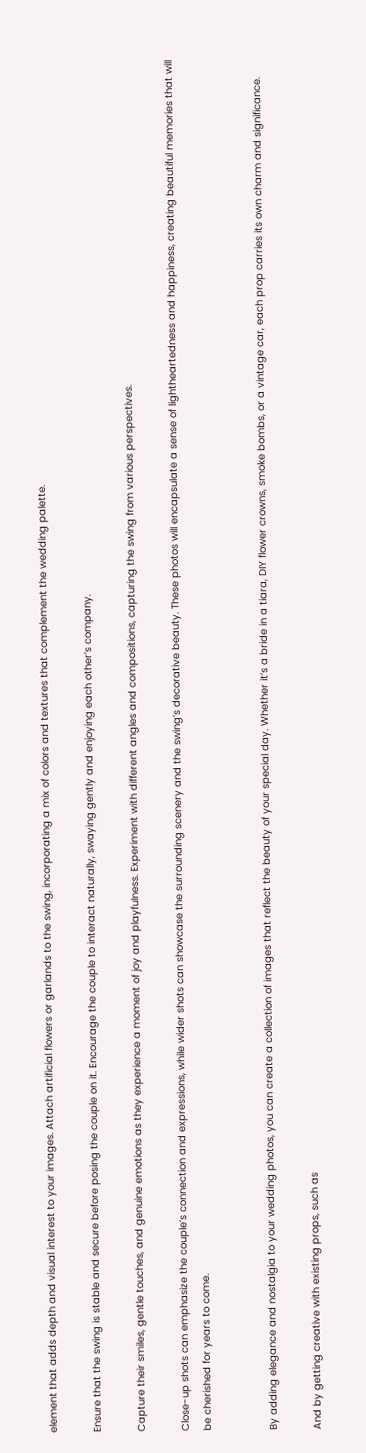element that adds depth and visual interest to your images. Attach artificial flowers or garlands to the swing, incorporating a mix of colors and textures that complement the wedding palette.

Ensure that the swing is stable and secure before posing the couple on it. Encourage the couple to interact naturally, swaying gently and enjoying each other’s company.

Capture their smiles, gentle touches, and genuine emotions as they experience a moment of joy and playfulness. Experiment with different angles and compositions, capturing the swing from various perspectives.

Close-up shots can emphasize the couple’s connection and expressions, while wider shots can showcase the surrounding scenery and the swing’s decorative beauty. These photos will encapsulate a sense of lightheartedness and happiness, creating beautiful memories that will be cherished for years to come.


By adding elegance and nostalgia to your wedding photos, you can create a collection of images that reflect the beauty of your special day. Whether it’s a bride in a tiara, DIY flower crowns, smoke bombs, or a vintage car, each prop carries its own charm and significance.

And by getting creative with existing props, such as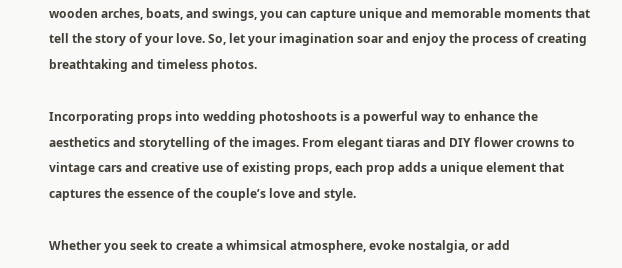wooden arches, boats, and swings, you can capture unique and memorable moments that tell the story of your love. So, let your imagination soar and enjoy the process of creating breathtaking and timeless photos.

Incorporating props into wedding photoshoots is a powerful way to enhance the aesthetics and storytelling of the images. From elegant tiaras and DIY flower crowns to vintage cars and creative use of existing props, each prop adds a unique element that captures the essence of the couple’s love and style.

Whether you seek to create a whimsical atmosphere, evoke nostalgia, or add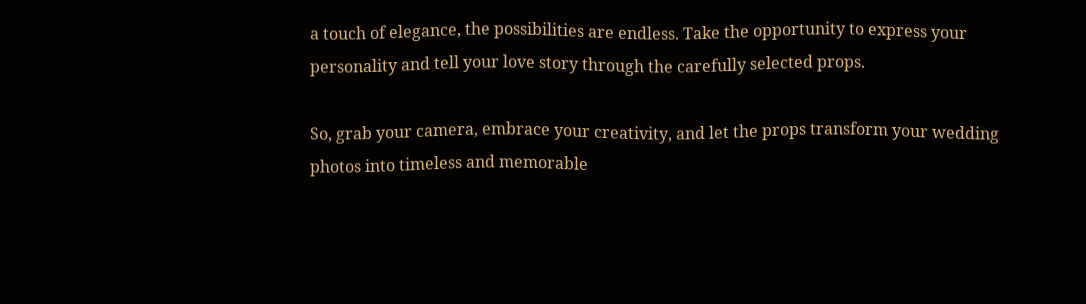a touch of elegance, the possibilities are endless. Take the opportunity to express your personality and tell your love story through the carefully selected props.

So, grab your camera, embrace your creativity, and let the props transform your wedding photos into timeless and memorable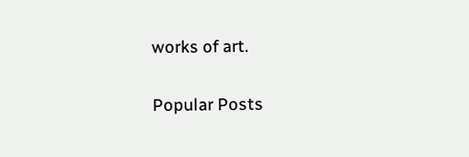works of art.

Popular Posts